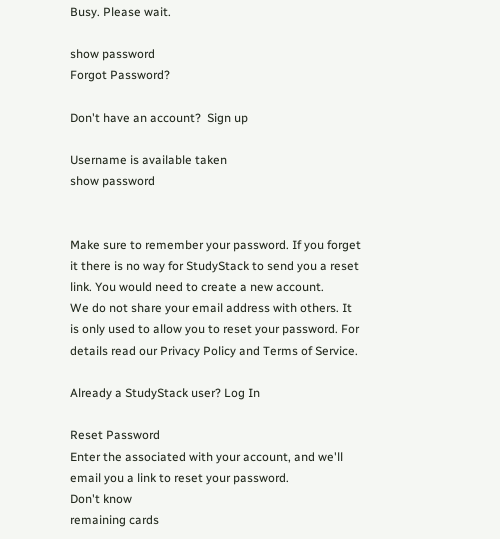Busy. Please wait.

show password
Forgot Password?

Don't have an account?  Sign up

Username is available taken
show password


Make sure to remember your password. If you forget it there is no way for StudyStack to send you a reset link. You would need to create a new account.
We do not share your email address with others. It is only used to allow you to reset your password. For details read our Privacy Policy and Terms of Service.

Already a StudyStack user? Log In

Reset Password
Enter the associated with your account, and we'll email you a link to reset your password.
Don't know
remaining cards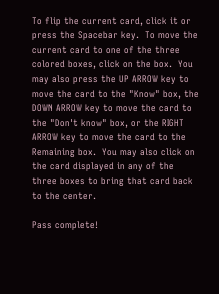To flip the current card, click it or press the Spacebar key.  To move the current card to one of the three colored boxes, click on the box.  You may also press the UP ARROW key to move the card to the "Know" box, the DOWN ARROW key to move the card to the "Don't know" box, or the RIGHT ARROW key to move the card to the Remaining box.  You may also click on the card displayed in any of the three boxes to bring that card back to the center.

Pass complete!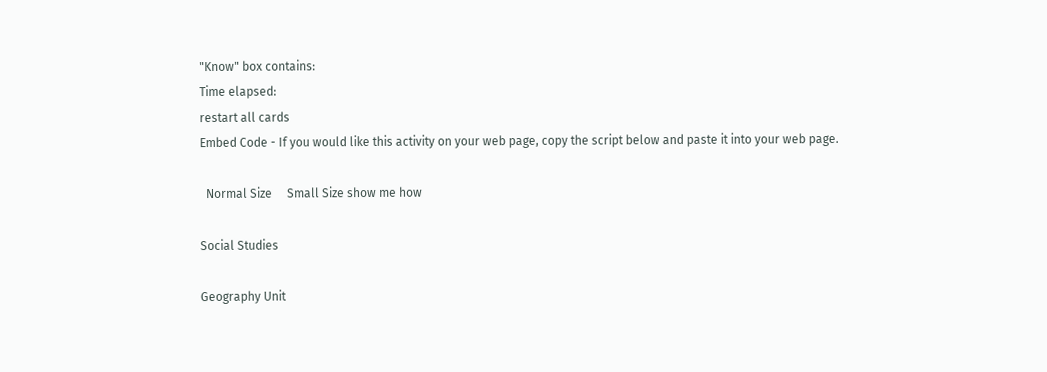"Know" box contains:
Time elapsed:
restart all cards
Embed Code - If you would like this activity on your web page, copy the script below and paste it into your web page.

  Normal Size     Small Size show me how

Social Studies

Geography Unit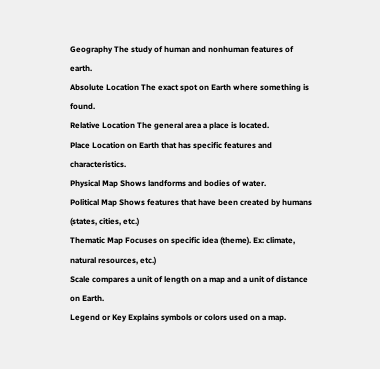Geography The study of human and nonhuman features of earth.
Absolute Location The exact spot on Earth where something is found.
Relative Location The general area a place is located.
Place Location on Earth that has specific features and characteristics.
Physical Map Shows landforms and bodies of water.
Political Map Shows features that have been created by humans (states, cities, etc.)
Thematic Map Focuses on specific idea (theme). Ex: climate, natural resources, etc.)
Scale compares a unit of length on a map and a unit of distance on Earth.
Legend or Key Explains symbols or colors used on a map.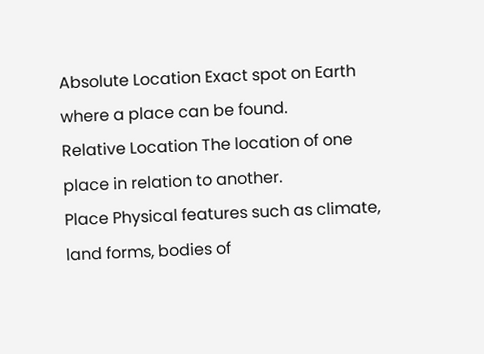Absolute Location Exact spot on Earth where a place can be found.
Relative Location The location of one place in relation to another.
Place Physical features such as climate, land forms, bodies of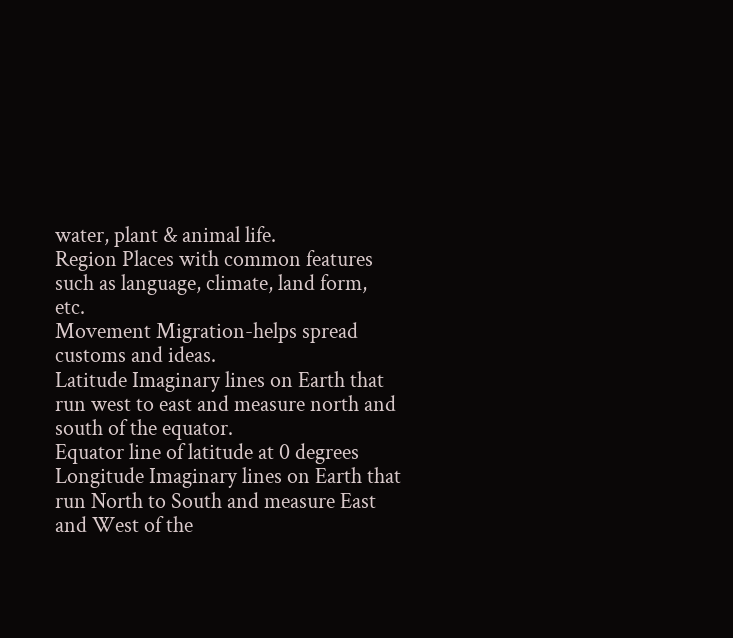water, plant & animal life.
Region Places with common features such as language, climate, land form, etc.
Movement Migration-helps spread customs and ideas.
Latitude Imaginary lines on Earth that run west to east and measure north and south of the equator.
Equator line of latitude at 0 degrees
Longitude Imaginary lines on Earth that run North to South and measure East and West of the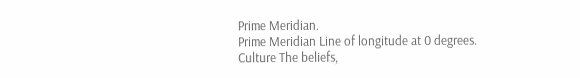Prime Meridian.
Prime Meridian Line of longitude at 0 degrees.
Culture The beliefs,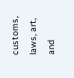customs, laws, art, and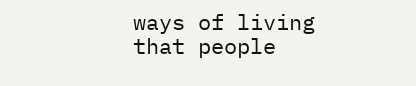ways of living that people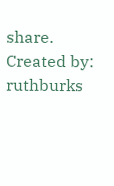share.
Created by: ruthburks